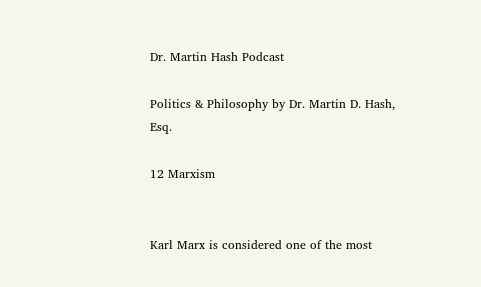Dr. Martin Hash Podcast

Politics & Philosophy by Dr. Martin D. Hash, Esq.

12 Marxism


Karl Marx is considered one of the most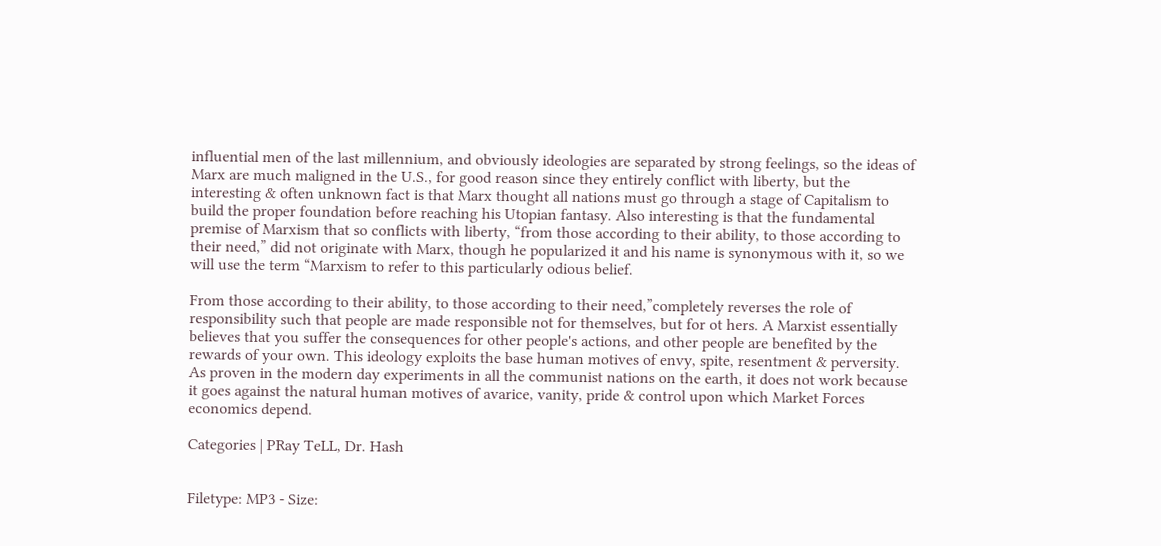influential men of the last millennium, and obviously ideologies are separated by strong feelings, so the ideas of Marx are much maligned in the U.S., for good reason since they entirely conflict with liberty, but the interesting & often unknown fact is that Marx thought all nations must go through a stage of Capitalism to build the proper foundation before reaching his Utopian fantasy. Also interesting is that the fundamental premise of Marxism that so conflicts with liberty, “from those according to their ability, to those according to their need,” did not originate with Marx, though he popularized it and his name is synonymous with it, so we will use the term “Marxism to refer to this particularly odious belief.

From those according to their ability, to those according to their need,”completely reverses the role of responsibility such that people are made responsible not for themselves, but for ot hers. A Marxist essentially believes that you suffer the consequences for other people's actions, and other people are benefited by the rewards of your own. This ideology exploits the base human motives of envy, spite, resentment & perversity. As proven in the modern day experiments in all the communist nations on the earth, it does not work because it goes against the natural human motives of avarice, vanity, pride & control upon which Market Forces economics depend.

Categories | PRay TeLL, Dr. Hash


Filetype: MP3 - Size: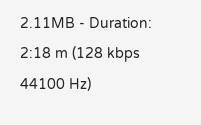2.11MB - Duration: 2:18 m (128 kbps 44100 Hz)